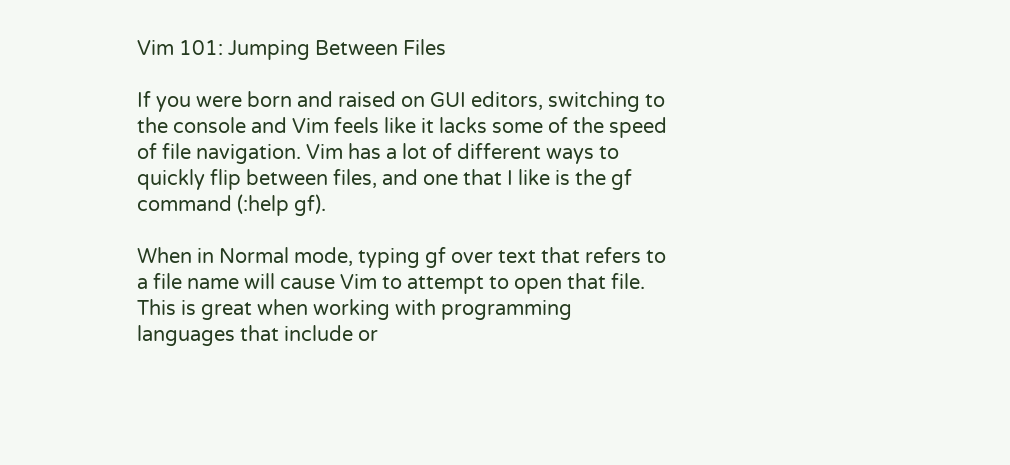Vim 101: Jumping Between Files

If you were born and raised on GUI editors, switching to the console and Vim feels like it lacks some of the speed of file navigation. Vim has a lot of different ways to quickly flip between files, and one that I like is the gf command (:help gf).

When in Normal mode, typing gf over text that refers to a file name will cause Vim to attempt to open that file. This is great when working with programming languages that include or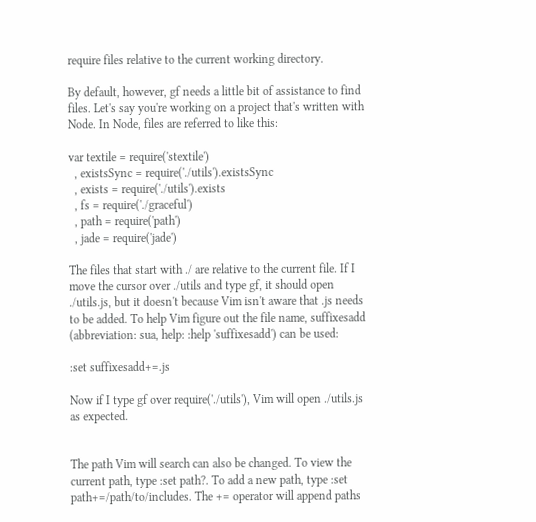require files relative to the current working directory.

By default, however, gf needs a little bit of assistance to find files. Let's say you're working on a project that's written with Node. In Node, files are referred to like this:

var textile = require('stextile')
  , existsSync = require('./utils').existsSync
  , exists = require('./utils').exists
  , fs = require('./graceful')
  , path = require('path')
  , jade = require('jade')

The files that start with ./ are relative to the current file. If I move the cursor over ./utils and type gf, it should open ./utils.js, but it doesn't because Vim isn't aware that .js needs to be added. To help Vim figure out the file name, suffixesadd (abbreviation: sua, help: :help 'suffixesadd') can be used:

:set suffixesadd+=.js

Now if I type gf over require('./utils'), Vim will open ./utils.js as expected.


The path Vim will search can also be changed. To view the current path, type :set path?. To add a new path, type :set path+=/path/to/includes. The += operator will append paths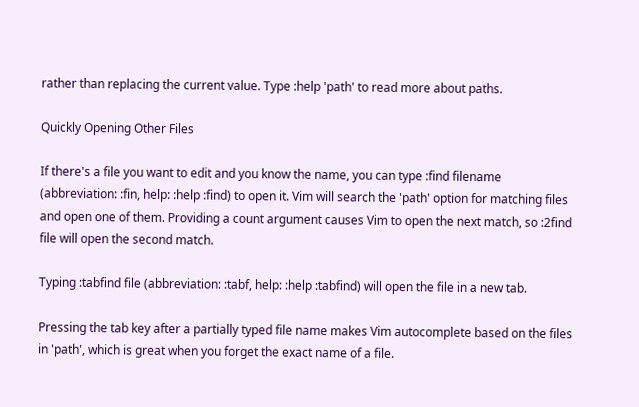rather than replacing the current value. Type :help 'path' to read more about paths.

Quickly Opening Other Files

If there's a file you want to edit and you know the name, you can type :find filename (abbreviation: :fin, help: :help :find) to open it. Vim will search the 'path' option for matching files and open one of them. Providing a count argument causes Vim to open the next match, so :2find file will open the second match.

Typing :tabfind file (abbreviation: :tabf, help: :help :tabfind) will open the file in a new tab.

Pressing the tab key after a partially typed file name makes Vim autocomplete based on the files in 'path', which is great when you forget the exact name of a file.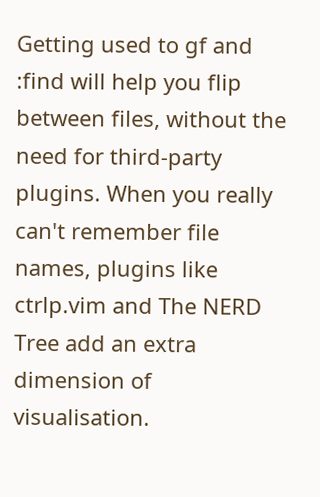Getting used to gf and :find will help you flip between files, without the need for third-party plugins. When you really can't remember file names, plugins like ctrlp.vim and The NERD Tree add an extra dimension of visualisation.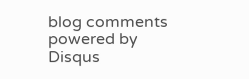blog comments powered by Disqus